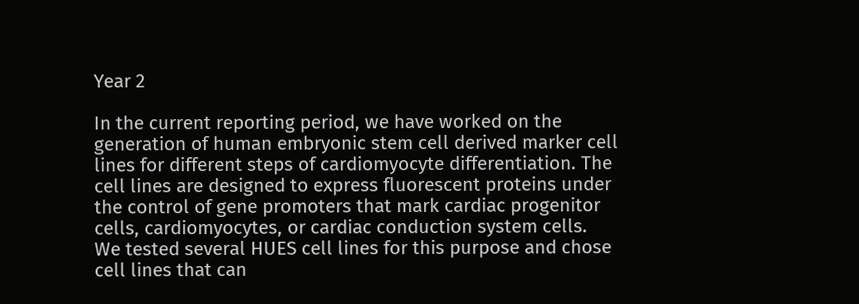Year 2

In the current reporting period, we have worked on the generation of human embryonic stem cell derived marker cell lines for different steps of cardiomyocyte differentiation. The cell lines are designed to express fluorescent proteins under the control of gene promoters that mark cardiac progenitor cells, cardiomyocytes, or cardiac conduction system cells.
We tested several HUES cell lines for this purpose and chose cell lines that can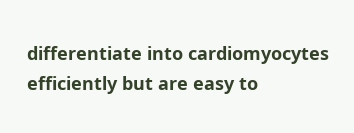differentiate into cardiomyocytes efficiently but are easy to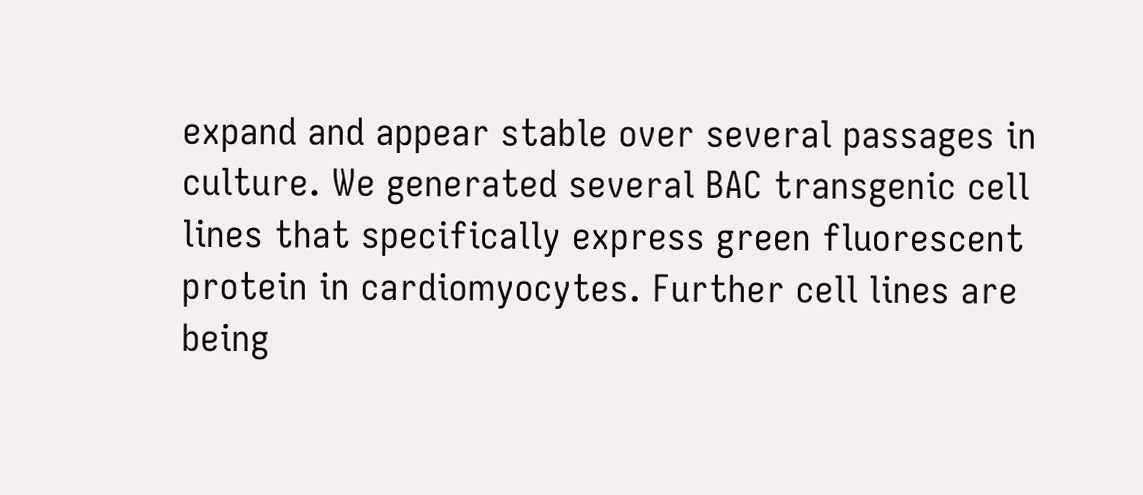expand and appear stable over several passages in culture. We generated several BAC transgenic cell lines that specifically express green fluorescent protein in cardiomyocytes. Further cell lines are being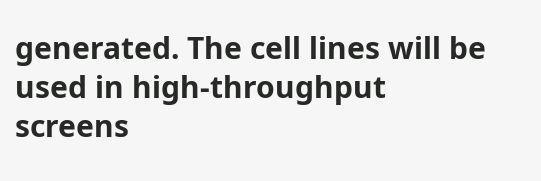generated. The cell lines will be used in high-throughput screens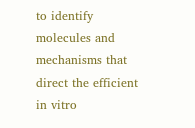to identify molecules and mechanisms that direct the efficient in vitro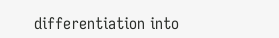differentiation into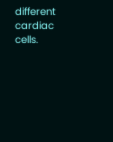different cardiac cells.